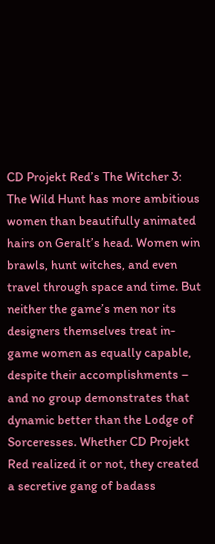CD Projekt Red’s The Witcher 3: The Wild Hunt has more ambitious women than beautifully animated hairs on Geralt’s head. Women win brawls, hunt witches, and even travel through space and time. But neither the game’s men nor its designers themselves treat in-game women as equally capable, despite their accomplishments – and no group demonstrates that dynamic better than the Lodge of Sorceresses. Whether CD Projekt Red realized it or not, they created a secretive gang of badass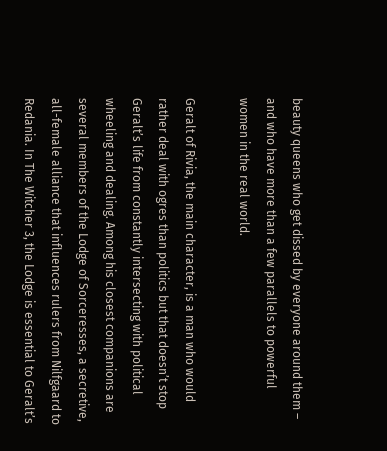beauty queens who get dissed by everyone around them – and who have more than a few parallels to powerful women in the real world.

Geralt of Rivia, the main character, is a man who would rather deal with ogres than politics but that doesn’t stop Geralt’s life from constantly intersecting with political wheeling and dealing. Among his closest companions are several members of the Lodge of Sorceresses, a secretive, all-female alliance that influences rulers from Nilfgaard to Redania. In The Witcher 3, the Lodge is essential to Geralt’s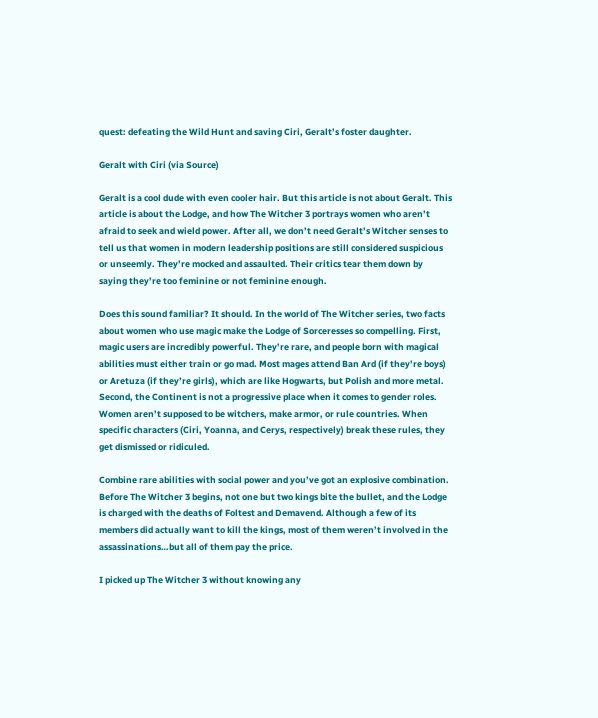quest: defeating the Wild Hunt and saving Ciri, Geralt’s foster daughter.

Geralt with Ciri (via Source)

Geralt is a cool dude with even cooler hair. But this article is not about Geralt. This article is about the Lodge, and how The Witcher 3 portrays women who aren’t afraid to seek and wield power. After all, we don’t need Geralt’s Witcher senses to tell us that women in modern leadership positions are still considered suspicious or unseemly. They’re mocked and assaulted. Their critics tear them down by saying they’re too feminine or not feminine enough.

Does this sound familiar? It should. In the world of The Witcher series, two facts about women who use magic make the Lodge of Sorceresses so compelling. First, magic users are incredibly powerful. They’re rare, and people born with magical abilities must either train or go mad. Most mages attend Ban Ard (if they’re boys) or Aretuza (if they’re girls), which are like Hogwarts, but Polish and more metal. Second, the Continent is not a progressive place when it comes to gender roles. Women aren’t supposed to be witchers, make armor, or rule countries. When specific characters (Ciri, Yoanna, and Cerys, respectively) break these rules, they get dismissed or ridiculed.

Combine rare abilities with social power and you’ve got an explosive combination. Before The Witcher 3 begins, not one but two kings bite the bullet, and the Lodge is charged with the deaths of Foltest and Demavend. Although a few of its members did actually want to kill the kings, most of them weren’t involved in the assassinations…but all of them pay the price.

I picked up The Witcher 3 without knowing any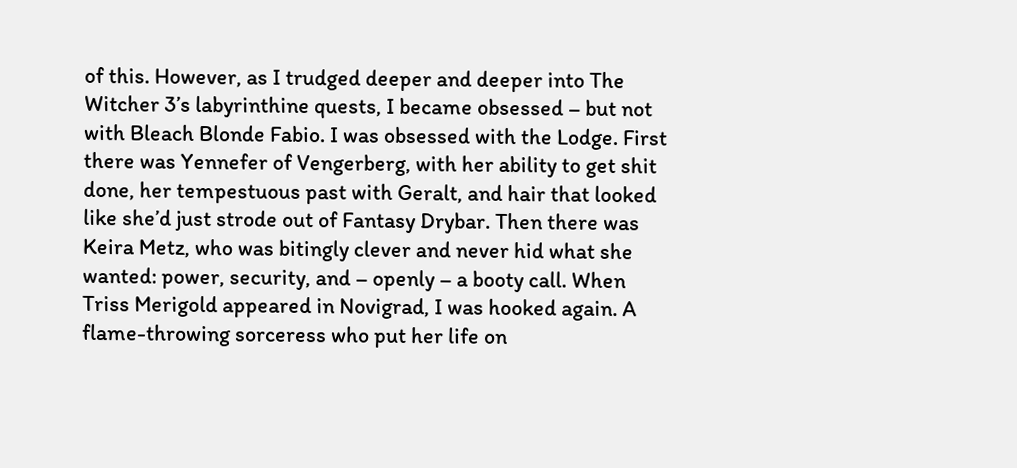of this. However, as I trudged deeper and deeper into The Witcher 3’s labyrinthine quests, I became obsessed – but not with Bleach Blonde Fabio. I was obsessed with the Lodge. First there was Yennefer of Vengerberg, with her ability to get shit done, her tempestuous past with Geralt, and hair that looked like she’d just strode out of Fantasy Drybar. Then there was Keira Metz, who was bitingly clever and never hid what she wanted: power, security, and – openly – a booty call. When Triss Merigold appeared in Novigrad, I was hooked again. A flame-throwing sorceress who put her life on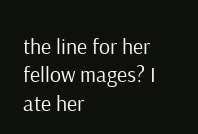the line for her fellow mages? I ate her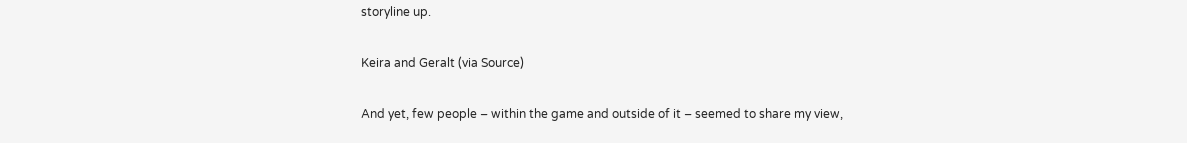storyline up.

Keira and Geralt (via Source)

And yet, few people – within the game and outside of it – seemed to share my view,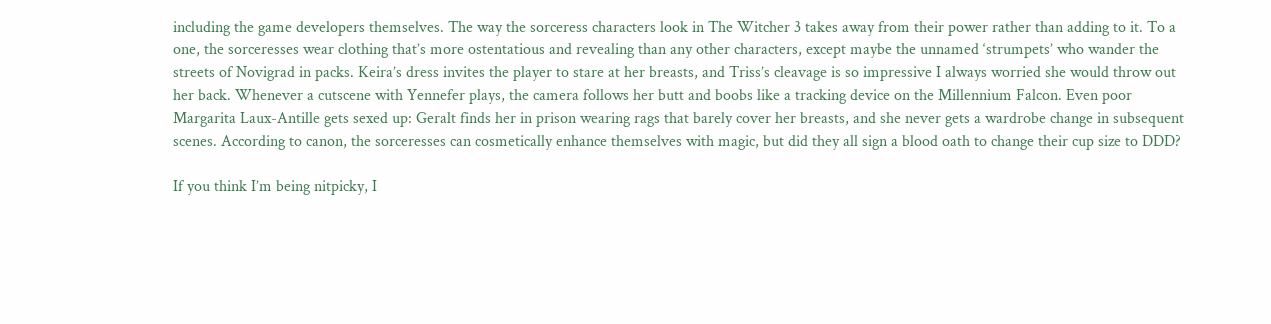including the game developers themselves. The way the sorceress characters look in The Witcher 3 takes away from their power rather than adding to it. To a one, the sorceresses wear clothing that’s more ostentatious and revealing than any other characters, except maybe the unnamed ‘strumpets’ who wander the streets of Novigrad in packs. Keira’s dress invites the player to stare at her breasts, and Triss’s cleavage is so impressive I always worried she would throw out her back. Whenever a cutscene with Yennefer plays, the camera follows her butt and boobs like a tracking device on the Millennium Falcon. Even poor Margarita Laux-Antille gets sexed up: Geralt finds her in prison wearing rags that barely cover her breasts, and she never gets a wardrobe change in subsequent scenes. According to canon, the sorceresses can cosmetically enhance themselves with magic, but did they all sign a blood oath to change their cup size to DDD?

If you think I’m being nitpicky, I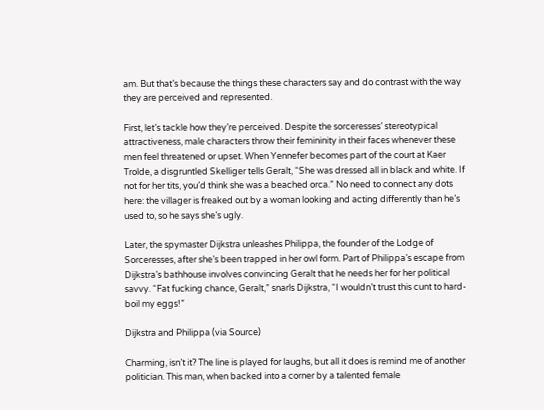am. But that’s because the things these characters say and do contrast with the way they are perceived and represented.

First, let’s tackle how they’re perceived. Despite the sorceresses’ stereotypical attractiveness, male characters throw their femininity in their faces whenever these men feel threatened or upset. When Yennefer becomes part of the court at Kaer Trolde, a disgruntled Skelliger tells Geralt, “She was dressed all in black and white. If not for her tits, you’d think she was a beached orca.” No need to connect any dots here: the villager is freaked out by a woman looking and acting differently than he’s used to, so he says she’s ugly.

Later, the spymaster Dijkstra unleashes Philippa, the founder of the Lodge of Sorceresses, after she’s been trapped in her owl form. Part of Philippa’s escape from Dijkstra’s bathhouse involves convincing Geralt that he needs her for her political savvy. “Fat fucking chance, Geralt,” snarls Dijkstra, “I wouldn’t trust this cunt to hard-boil my eggs!”

Dijkstra and Philippa (via Source)

Charming, isn’t it? The line is played for laughs, but all it does is remind me of another politician. This man, when backed into a corner by a talented female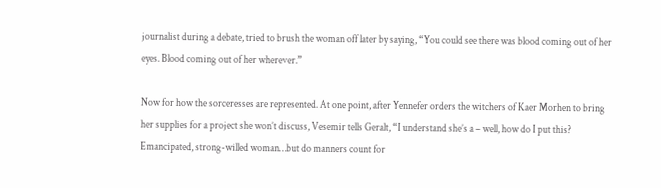journalist during a debate, tried to brush the woman off later by saying, “You could see there was blood coming out of her eyes. Blood coming out of her wherever.”

Now for how the sorceresses are represented. At one point, after Yennefer orders the witchers of Kaer Morhen to bring her supplies for a project she won’t discuss, Vesemir tells Geralt, “I understand she’s a – well, how do I put this? Emancipated, strong-willed woman…but do manners count for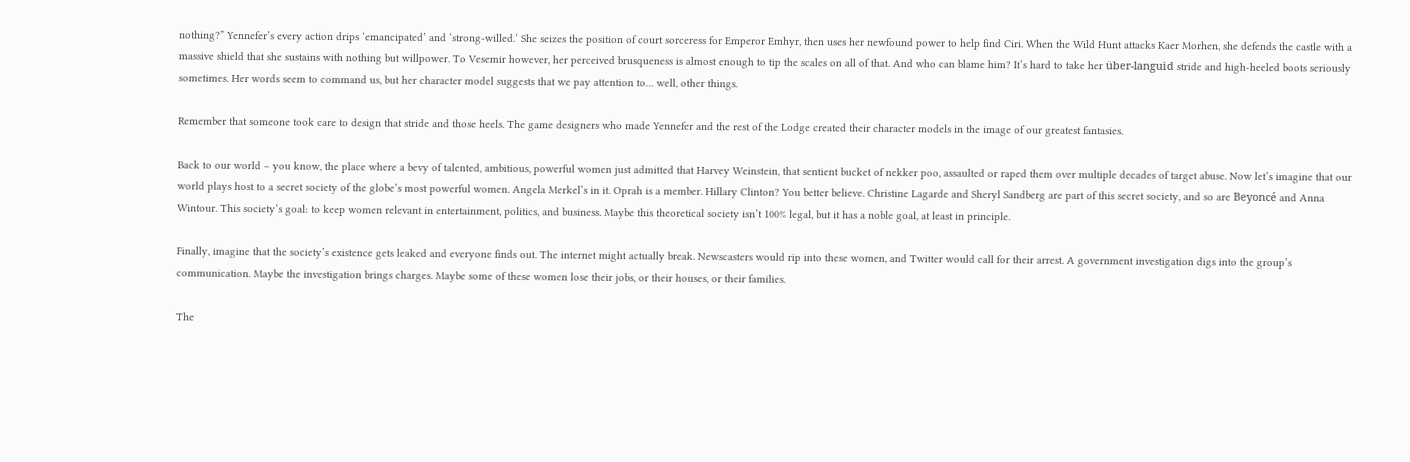nothing?” Yennefer’s every action drips ‘emancipated’ and ‘strong-willed.’ She seizes the position of court sorceress for Emperor Emhyr, then uses her newfound power to help find Ciri. When the Wild Hunt attacks Kaer Morhen, she defends the castle with a massive shield that she sustains with nothing but willpower. To Vesemir however, her perceived brusqueness is almost enough to tip the scales on all of that. And who can blame him? It’s hard to take her über-languid stride and high-heeled boots seriously sometimes. Her words seem to command us, but her character model suggests that we pay attention to… well, other things.

Remember that someone took care to design that stride and those heels. The game designers who made Yennefer and the rest of the Lodge created their character models in the image of our greatest fantasies.

Back to our world – you know, the place where a bevy of talented, ambitious, powerful women just admitted that Harvey Weinstein, that sentient bucket of nekker poo, assaulted or raped them over multiple decades of target abuse. Now let’s imagine that our world plays host to a secret society of the globe’s most powerful women. Angela Merkel’s in it. Oprah is a member. Hillary Clinton? You better believe. Christine Lagarde and Sheryl Sandberg are part of this secret society, and so are Beyoncé and Anna Wintour. This society’s goal: to keep women relevant in entertainment, politics, and business. Maybe this theoretical society isn’t 100% legal, but it has a noble goal, at least in principle.

Finally, imagine that the society’s existence gets leaked and everyone finds out. The internet might actually break. Newscasters would rip into these women, and Twitter would call for their arrest. A government investigation digs into the group’s communication. Maybe the investigation brings charges. Maybe some of these women lose their jobs, or their houses, or their families.

The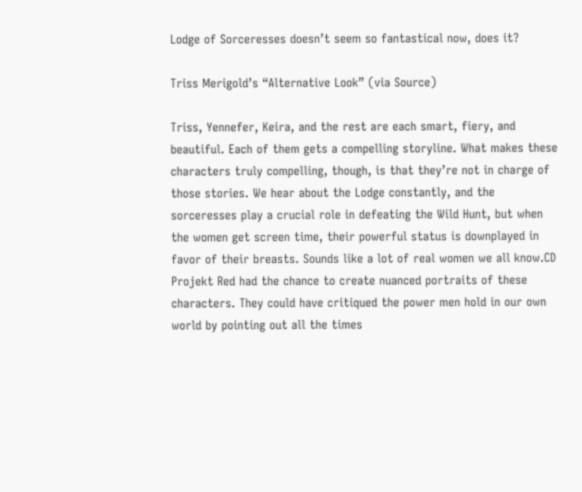Lodge of Sorceresses doesn’t seem so fantastical now, does it?

Triss Merigold’s “Alternative Look” (via Source)

Triss, Yennefer, Keira, and the rest are each smart, fiery, and beautiful. Each of them gets a compelling storyline. What makes these characters truly compelling, though, is that they’re not in charge of those stories. We hear about the Lodge constantly, and the sorceresses play a crucial role in defeating the Wild Hunt, but when the women get screen time, their powerful status is downplayed in favor of their breasts. Sounds like a lot of real women we all know.CD Projekt Red had the chance to create nuanced portraits of these characters. They could have critiqued the power men hold in our own world by pointing out all the times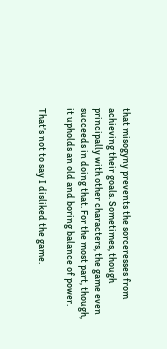that misogyny prevents the sorceresses from achieving their goals. Sometimes, though principally with other characters, the game even succeeds in doing that. For the most part, though, it upholds an old and boring balance of power.

That’s not to say I disliked the game.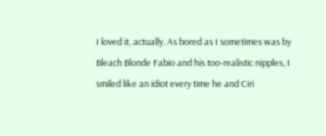I loved it, actually. As bored as I sometimes was by Bleach Blonde Fabio and his too-realistic nipples, I smiled like an idiot every time he and Ciri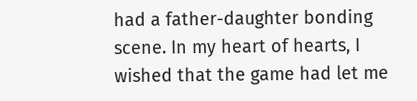had a father-daughter bonding scene. In my heart of hearts, I wished that the game had let me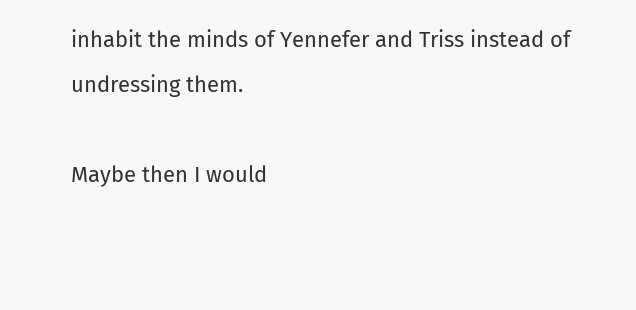inhabit the minds of Yennefer and Triss instead of undressing them.

Maybe then I would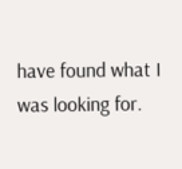have found what I was looking for.